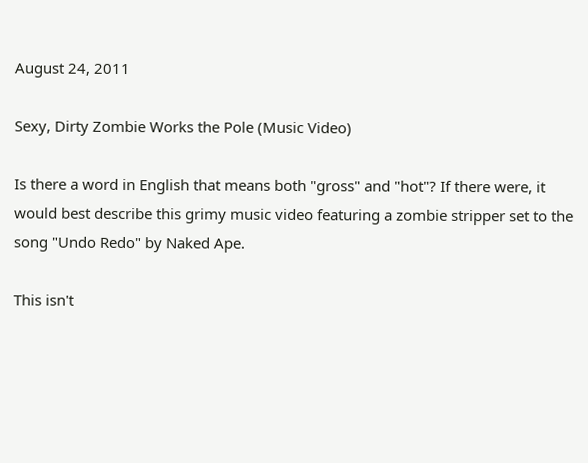August 24, 2011

Sexy, Dirty Zombie Works the Pole (Music Video)

Is there a word in English that means both "gross" and "hot"? If there were, it would best describe this grimy music video featuring a zombie stripper set to the song "Undo Redo" by Naked Ape.

This isn't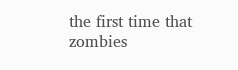the first time that zombies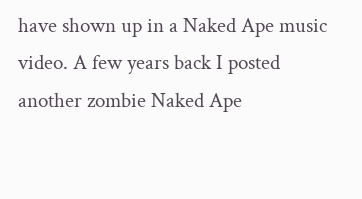have shown up in a Naked Ape music video. A few years back I posted another zombie Naked Ape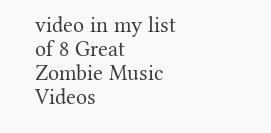video in my list of 8 Great Zombie Music Videos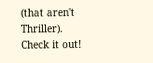(that aren't Thriller). Check it out!